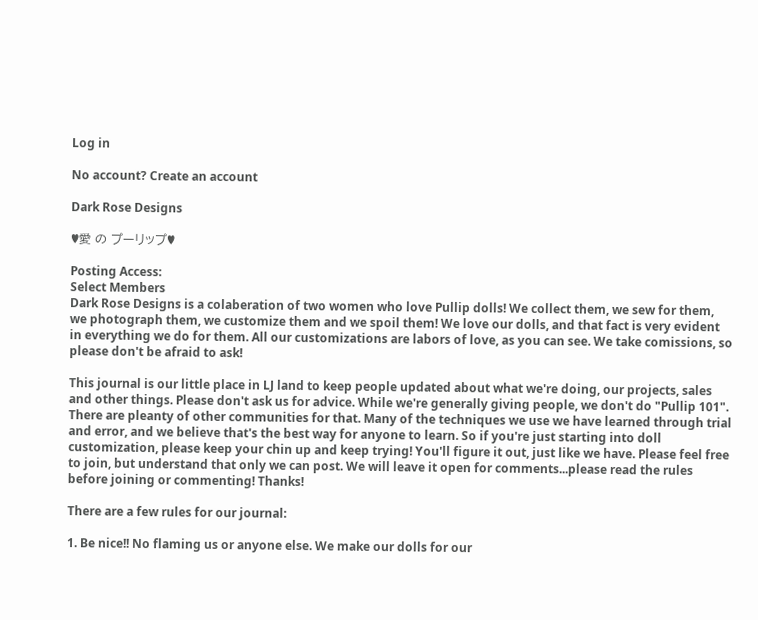Log in

No account? Create an account

Dark Rose Designs

♥愛 の プーリップ♥

Posting Access:
Select Members
Dark Rose Designs is a colaberation of two women who love Pullip dolls! We collect them, we sew for them, we photograph them, we customize them and we spoil them! We love our dolls, and that fact is very evident in everything we do for them. All our customizations are labors of love, as you can see. We take comissions, so please don't be afraid to ask!

This journal is our little place in LJ land to keep people updated about what we're doing, our projects, sales and other things. Please don't ask us for advice. While we're generally giving people, we don't do "Pullip 101". There are pleanty of other communities for that. Many of the techniques we use we have learned through trial and error, and we believe that's the best way for anyone to learn. So if you're just starting into doll customization, please keep your chin up and keep trying! You'll figure it out, just like we have. Please feel free to join, but understand that only we can post. We will leave it open for comments...please read the rules before joining or commenting! Thanks!

There are a few rules for our journal:

1. Be nice!! No flaming us or anyone else. We make our dolls for our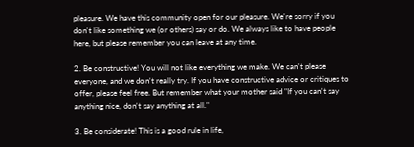pleasure. We have this community open for our pleasure. We're sorry if you don't like something we (or others) say or do. We always like to have people here, but please remember you can leave at any time.

2. Be constructive! You will not like everything we make. We can't please everyone, and we don't really try. If you have constructive advice or critiques to offer, please feel free. But remember what your mother said "If you can't say anything nice, don't say anything at all."

3. Be considerate! This is a good rule in life,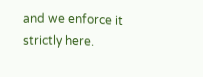and we enforce it strictly here.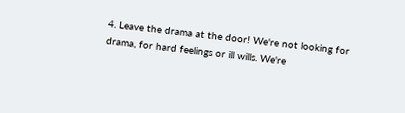4. Leave the drama at the door! We're not looking for drama, for hard feelings or ill wills. We're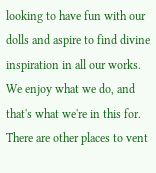looking to have fun with our dolls and aspire to find divine inspiration in all our works. We enjoy what we do, and that's what we're in this for. There are other places to vent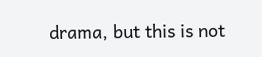drama, but this is not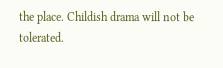the place. Childish drama will not be tolerated.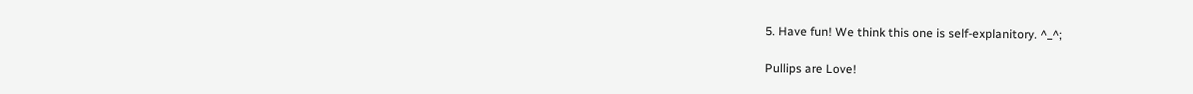5. Have fun! We think this one is self-explanitory. ^_^;

Pullips are Love!